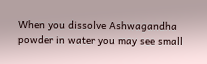When you dissolve Ashwagandha powder in water you may see small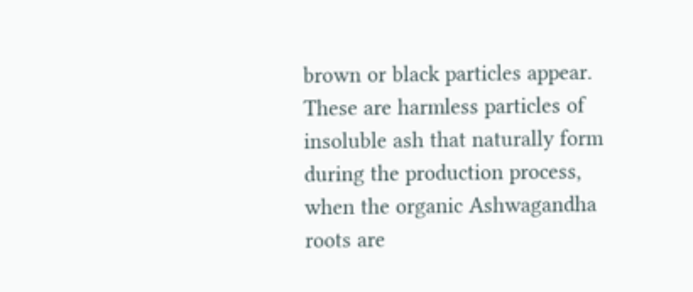brown or black particles appear.  These are harmless particles of insoluble ash that naturally form during the production process, when the organic Ashwagandha roots are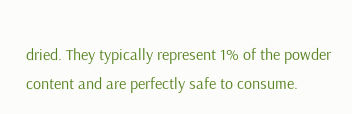dried. They typically represent 1% of the powder content and are perfectly safe to consume.